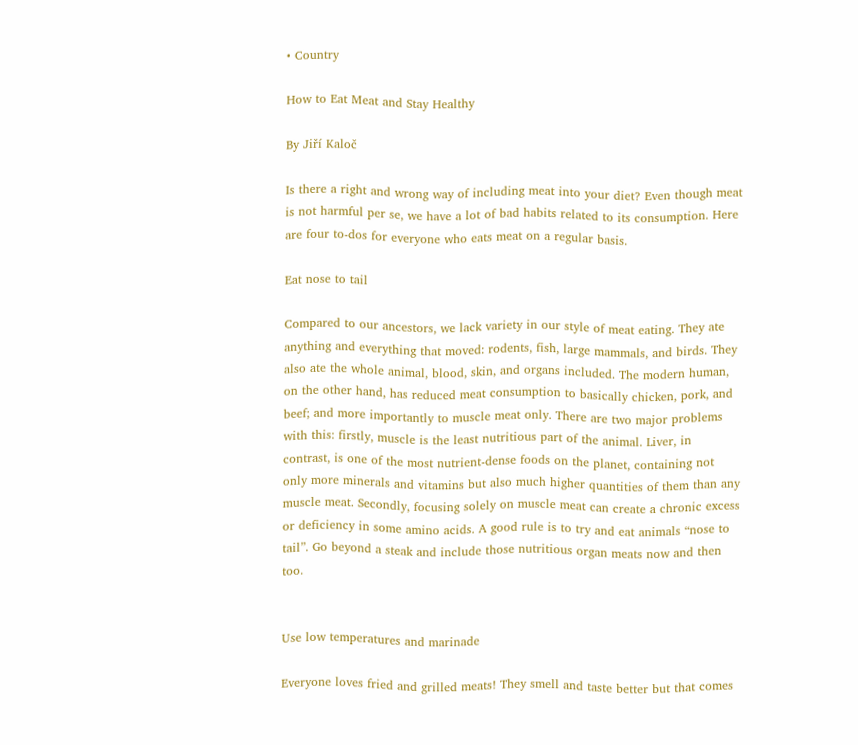• Country

How to Eat Meat and Stay Healthy

By Jiří Kaloč

Is there a right and wrong way of including meat into your diet? Even though meat is not harmful per se, we have a lot of bad habits related to its consumption. Here are four to-dos for everyone who eats meat on a regular basis.

Eat nose to tail

Compared to our ancestors, we lack variety in our style of meat eating. They ate anything and everything that moved: rodents, fish, large mammals, and birds. They also ate the whole animal, blood, skin, and organs included. The modern human, on the other hand, has reduced meat consumption to basically chicken, pork, and beef; and more importantly to muscle meat only. There are two major problems with this: firstly, muscle is the least nutritious part of the animal. Liver, in contrast, is one of the most nutrient-dense foods on the planet, containing not only more minerals and vitamins but also much higher quantities of them than any muscle meat. Secondly, focusing solely on muscle meat can create a chronic excess or deficiency in some amino acids. A good rule is to try and eat animals “nose to tail”. Go beyond a steak and include those nutritious organ meats now and then too.


Use low temperatures and marinade

Everyone loves fried and grilled meats! They smell and taste better but that comes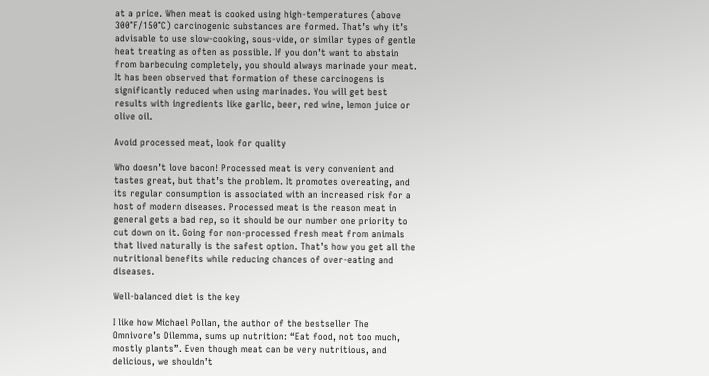at a price. When meat is cooked using high-temperatures (above 300°F/150°C) carcinogenic substances are formed. That’s why it’s advisable to use slow-cooking, sous-vide, or similar types of gentle heat treating as often as possible. If you don’t want to abstain from barbecuing completely, you should always marinade your meat. It has been observed that formation of these carcinogens is significantly reduced when using marinades. You will get best results with ingredients like garlic, beer, red wine, lemon juice or olive oil.

Avoid processed meat, look for quality

Who doesn’t love bacon! Processed meat is very convenient and tastes great, but that’s the problem. It promotes overeating, and its regular consumption is associated with an increased risk for a host of modern diseases. Processed meat is the reason meat in general gets a bad rep, so it should be our number one priority to cut down on it. Going for non-processed fresh meat from animals that lived naturally is the safest option. That’s how you get all the nutritional benefits while reducing chances of over-eating and diseases.

Well-balanced diet is the key

I like how Michael Pollan, the author of the bestseller The Omnivore’s Dilemma, sums up nutrition: “Eat food, not too much, mostly plants”. Even though meat can be very nutritious, and delicious, we shouldn’t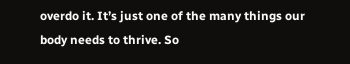overdo it. It’s just one of the many things our body needs to thrive. So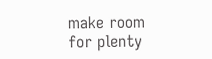make room for plenty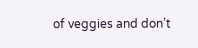of veggies and don’t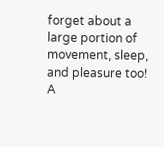forget about a large portion of movement, sleep, and pleasure too! A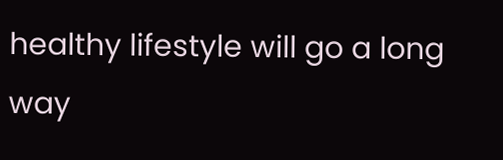healthy lifestyle will go a long way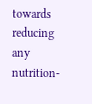towards reducing any nutrition-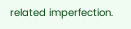related imperfection.